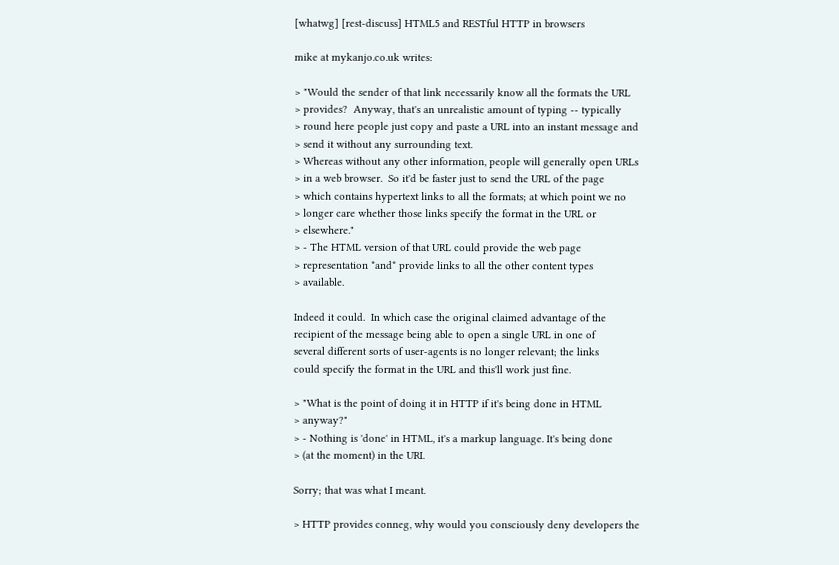[whatwg] [rest-discuss] HTML5 and RESTful HTTP in browsers

mike at mykanjo.co.uk writes:

> "Would the sender of that link necessarily know all the formats the URL
> provides?  Anyway, that's an unrealistic amount of typing -- typically
> round here people just copy and paste a URL into an instant message and
> send it without any surrounding text.
> Whereas without any other information, people will generally open URLs
> in a web browser.  So it'd be faster just to send the URL of the page
> which contains hypertext links to all the formats; at which point we no
> longer care whether those links specify the format in the URL or
> elsewhere."
> - The HTML version of that URL could provide the web page
> representation *and* provide links to all the other content types
> available.

Indeed it could.  In which case the original claimed advantage of the
recipient of the message being able to open a single URL in one of
several different sorts of user-agents is no longer relevant; the links
could specify the format in the URL and this'll work just fine.

> "What is the point of doing it in HTTP if it's being done in HTML
> anyway?"
> - Nothing is 'done' in HTML, it's a markup language. It's being done
> (at the moment) in the URI.

Sorry; that was what I meant.

> HTTP provides conneg, why would you consciously deny developers the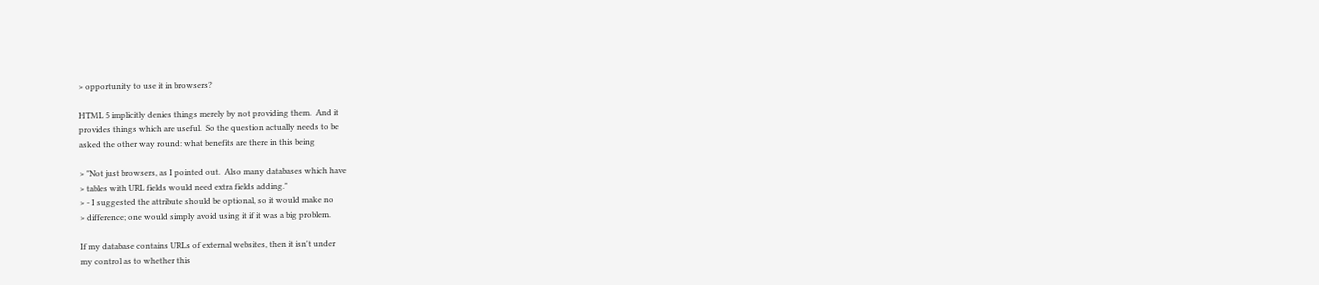> opportunity to use it in browsers?

HTML 5 implicitly denies things merely by not providing them.  And it
provides things which are useful.  So the question actually needs to be
asked the other way round: what benefits are there in this being

> "Not just browsers, as I pointed out.  Also many databases which have
> tables with URL fields would need extra fields adding."
> - I suggested the attribute should be optional, so it would make no
> difference; one would simply avoid using it if it was a big problem.

If my database contains URLs of external websites, then it isn't under
my control as to whether this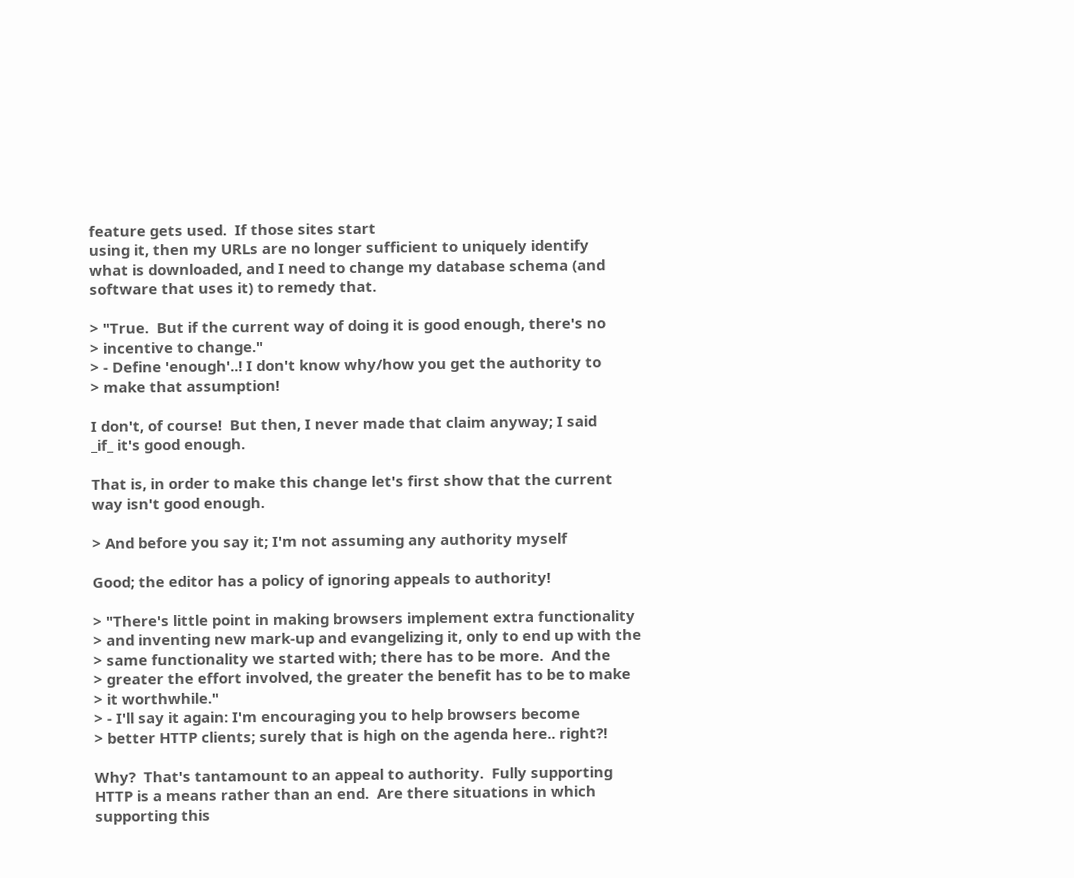feature gets used.  If those sites start
using it, then my URLs are no longer sufficient to uniquely identify
what is downloaded, and I need to change my database schema (and
software that uses it) to remedy that.

> "True.  But if the current way of doing it is good enough, there's no
> incentive to change."
> - Define 'enough'..! I don't know why/how you get the authority to
> make that assumption!

I don't, of course!  But then, I never made that claim anyway; I said
_if_ it's good enough.

That is, in order to make this change let's first show that the current
way isn't good enough.

> And before you say it; I'm not assuming any authority myself

Good; the editor has a policy of ignoring appeals to authority!

> "There's little point in making browsers implement extra functionality
> and inventing new mark-up and evangelizing it, only to end up with the
> same functionality we started with; there has to be more.  And the
> greater the effort involved, the greater the benefit has to be to make
> it worthwhile."
> - I'll say it again: I'm encouraging you to help browsers become
> better HTTP clients; surely that is high on the agenda here.. right?!

Why?  That's tantamount to an appeal to authority.  Fully supporting
HTTP is a means rather than an end.  Are there situations in which
supporting this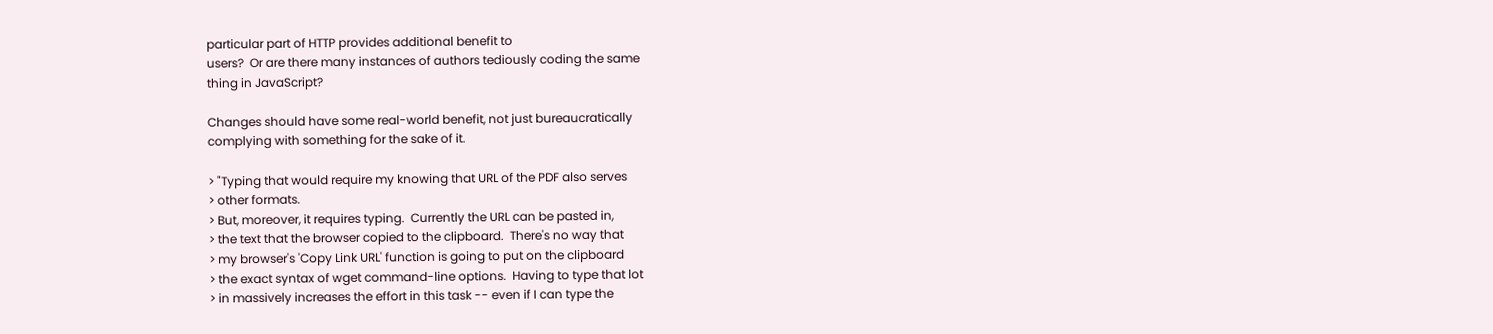particular part of HTTP provides additional benefit to
users?  Or are there many instances of authors tediously coding the same
thing in JavaScript?

Changes should have some real-world benefit, not just bureaucratically
complying with something for the sake of it.

> "Typing that would require my knowing that URL of the PDF also serves
> other formats.
> But, moreover, it requires typing.  Currently the URL can be pasted in,
> the text that the browser copied to the clipboard.  There's no way that
> my browser's 'Copy Link URL' function is going to put on the clipboard
> the exact syntax of wget command-line options.  Having to type that lot
> in massively increases the effort in this task -- even if I can type the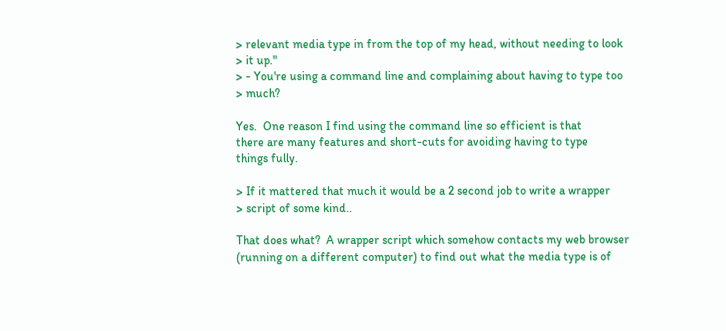> relevant media type in from the top of my head, without needing to look
> it up."
> - You're using a command line and complaining about having to type too
> much?

Yes.  One reason I find using the command line so efficient is that
there are many features and short-cuts for avoiding having to type
things fully.

> If it mattered that much it would be a 2 second job to write a wrapper
> script of some kind..

That does what?  A wrapper script which somehow contacts my web browser
(running on a different computer) to find out what the media type is of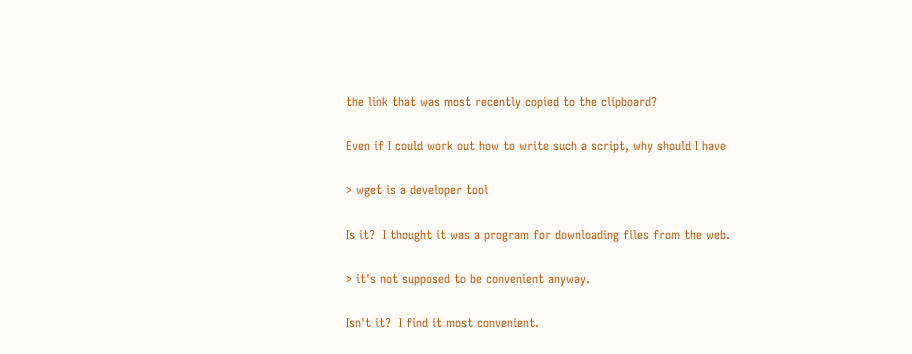the link that was most recently copied to the clipboard?

Even if I could work out how to write such a script, why should I have

> wget is a developer tool

Is it?  I thought it was a program for downloading files from the web.

> it's not supposed to be convenient anyway.

Isn't it?  I find it most convenient.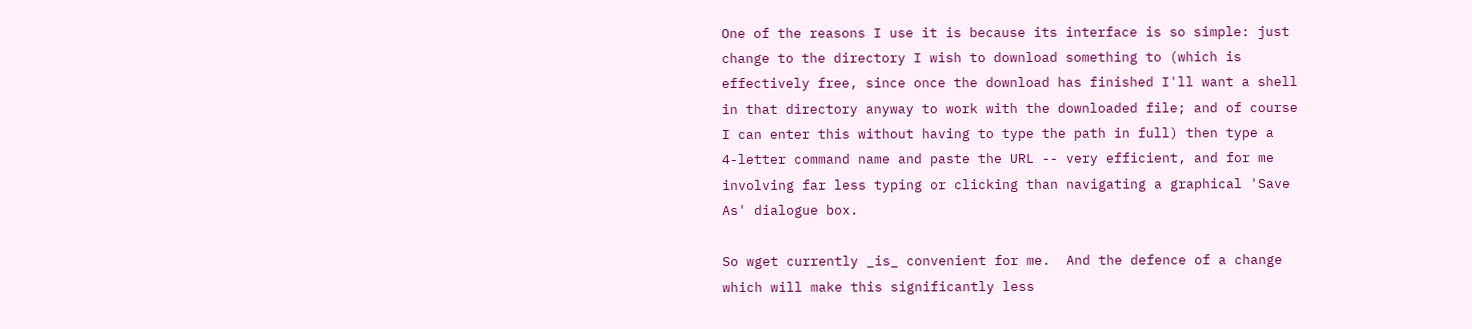One of the reasons I use it is because its interface is so simple: just
change to the directory I wish to download something to (which is
effectively free, since once the download has finished I'll want a shell
in that directory anyway to work with the downloaded file; and of course
I can enter this without having to type the path in full) then type a
4-letter command name and paste the URL -- very efficient, and for me
involving far less typing or clicking than navigating a graphical 'Save
As' dialogue box.

So wget currently _is_ convenient for me.  And the defence of a change
which will make this significantly less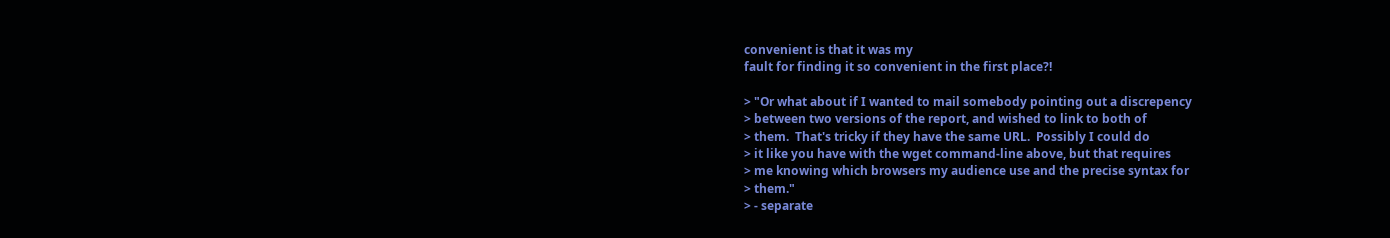convenient is that it was my
fault for finding it so convenient in the first place?!

> "Or what about if I wanted to mail somebody pointing out a discrepency
> between two versions of the report, and wished to link to both of
> them.  That's tricky if they have the same URL.  Possibly I could do
> it like you have with the wget command-line above, but that requires
> me knowing which browsers my audience use and the precise syntax for
> them."
> - separate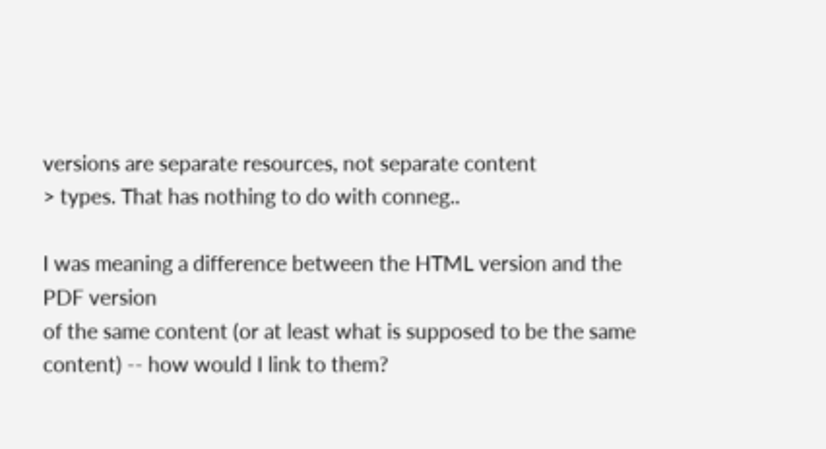versions are separate resources, not separate content
> types. That has nothing to do with conneg..

I was meaning a difference between the HTML version and the PDF version
of the same content (or at least what is supposed to be the same
content) -- how would I link to them?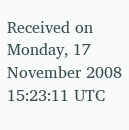Received on Monday, 17 November 2008 15:23:11 UTC